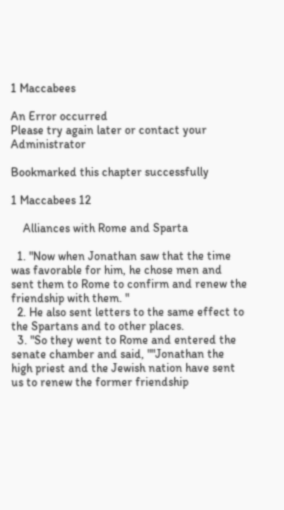1 Maccabees

An Error occurred
Please try again later or contact your Administrator

Bookmarked this chapter successfully

1 Maccabees 12

    Alliances with Rome and Sparta

  1. "Now when Jonathan saw that the time was favorable for him, he chose men and sent them to Rome to confirm and renew the friendship with them. "
  2. He also sent letters to the same effect to the Spartans and to other places.
  3. "So they went to Rome and entered the senate chamber and said, ""Jonathan the high priest and the Jewish nation have sent us to renew the former friendship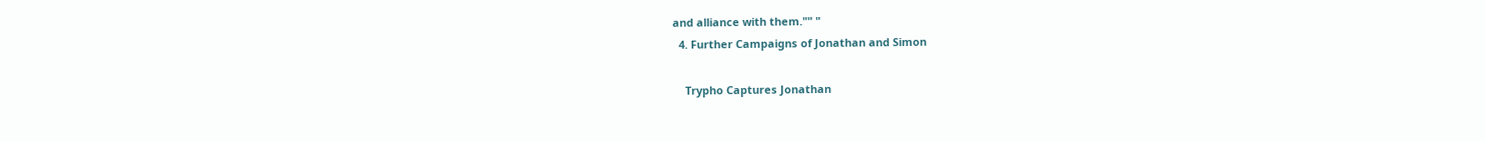and alliance with them."" "
  4. Further Campaigns of Jonathan and Simon

    Trypho Captures Jonathan